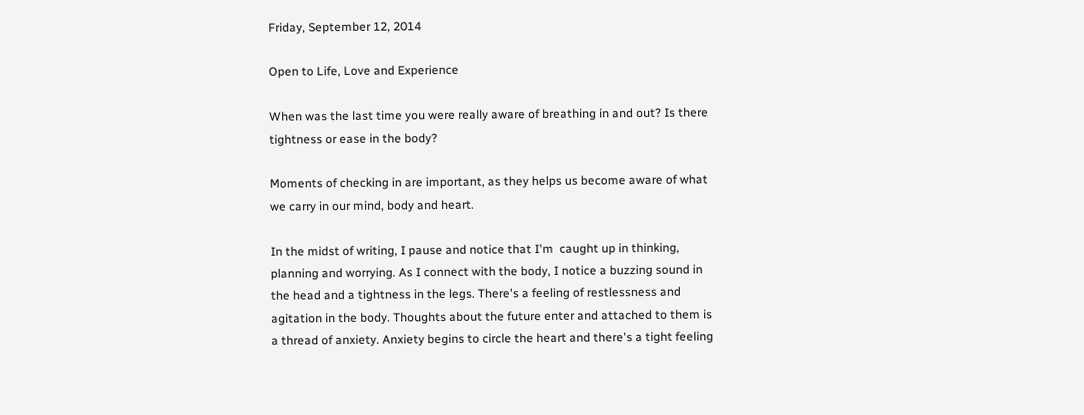Friday, September 12, 2014

Open to Life, Love and Experience

When was the last time you were really aware of breathing in and out? Is there tightness or ease in the body?

Moments of checking in are important, as they helps us become aware of what we carry in our mind, body and heart.

In the midst of writing, I pause and notice that I'm  caught up in thinking, planning and worrying. As I connect with the body, I notice a buzzing sound in the head and a tightness in the legs. There's a feeling of restlessness and agitation in the body. Thoughts about the future enter and attached to them is a thread of anxiety. Anxiety begins to circle the heart and there's a tight feeling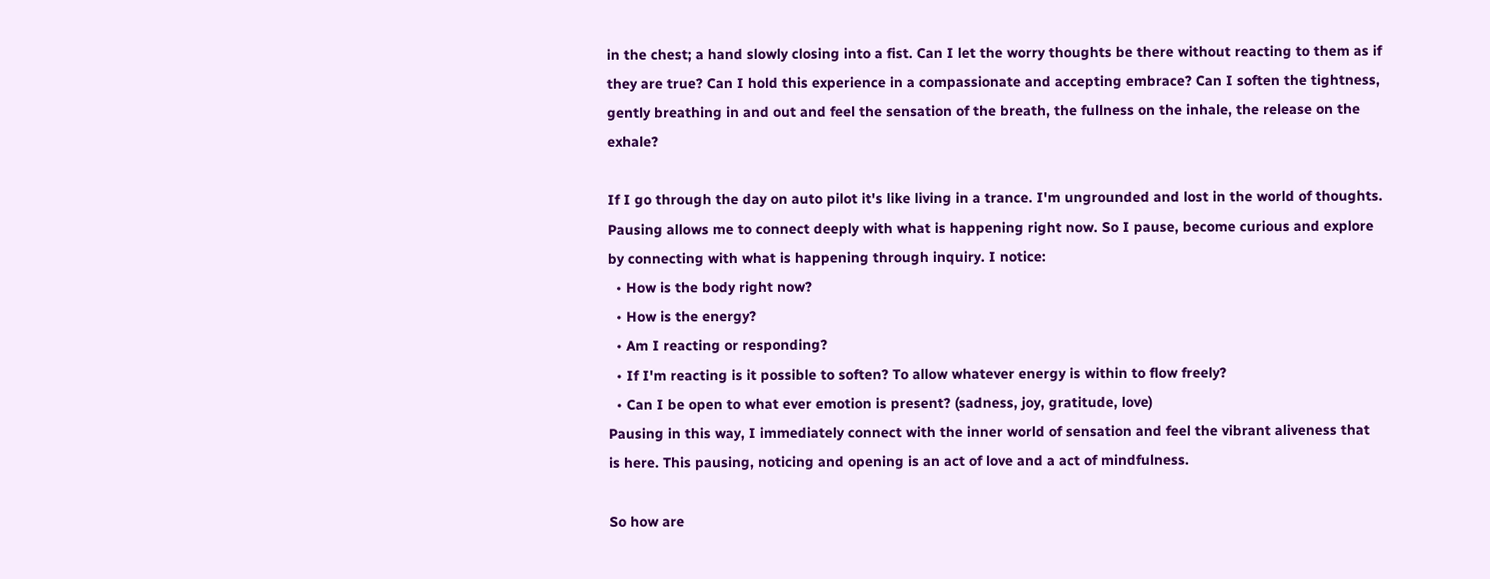in the chest; a hand slowly closing into a fist. Can I let the worry thoughts be there without reacting to them as if they are true? Can I hold this experience in a compassionate and accepting embrace? Can I soften the tightness, gently breathing in and out and feel the sensation of the breath, the fullness on the inhale, the release on the exhale?

If I go through the day on auto pilot it's like living in a trance. I'm ungrounded and lost in the world of thoughts. Pausing allows me to connect deeply with what is happening right now. So I pause, become curious and explore by connecting with what is happening through inquiry. I notice:
  • How is the body right now?
  • How is the energy?
  • Am I reacting or responding?
  • If I'm reacting is it possible to soften? To allow whatever energy is within to flow freely?
  • Can I be open to what ever emotion is present? (sadness, joy, gratitude, love)
Pausing in this way, I immediately connect with the inner world of sensation and feel the vibrant aliveness that is here. This pausing, noticing and opening is an act of love and a act of mindfulness.

So how are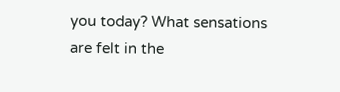you today? What sensations are felt in the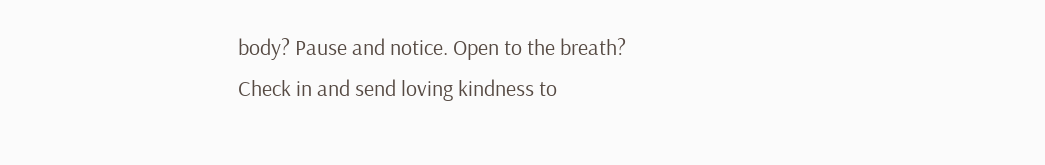body? Pause and notice. Open to the breath? Check in and send loving kindness to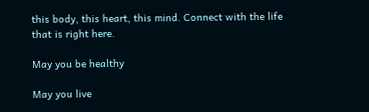this body, this heart, this mind. Connect with the life that is right here.

May you be healthy

May you live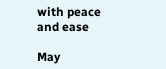with peace and ease

May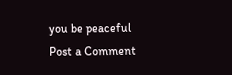you be peaceful
Post a Comment